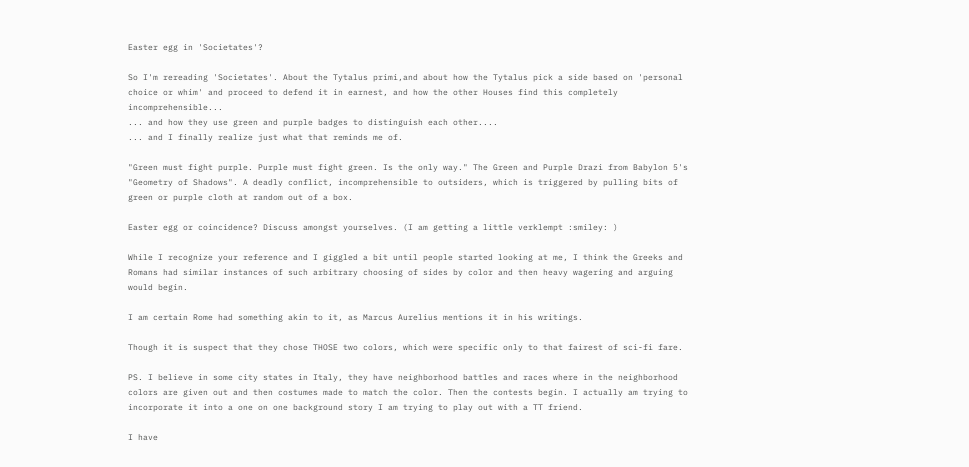Easter egg in 'Societates'?

So I'm rereading 'Societates'. About the Tytalus primi,and about how the Tytalus pick a side based on 'personal choice or whim' and proceed to defend it in earnest, and how the other Houses find this completely incomprehensible...
... and how they use green and purple badges to distinguish each other....
... and I finally realize just what that reminds me of.

"Green must fight purple. Purple must fight green. Is the only way." The Green and Purple Drazi from Babylon 5's "Geometry of Shadows". A deadly conflict, incomprehensible to outsiders, which is triggered by pulling bits of green or purple cloth at random out of a box.

Easter egg or coincidence? Discuss amongst yourselves. (I am getting a little verklempt :smiley: )

While I recognize your reference and I giggled a bit until people started looking at me, I think the Greeks and Romans had similar instances of such arbitrary choosing of sides by color and then heavy wagering and arguing would begin.

I am certain Rome had something akin to it, as Marcus Aurelius mentions it in his writings.

Though it is suspect that they chose THOSE two colors, which were specific only to that fairest of sci-fi fare.

PS. I believe in some city states in Italy, they have neighborhood battles and races where in the neighborhood colors are given out and then costumes made to match the color. Then the contests begin. I actually am trying to incorporate it into a one on one background story I am trying to play out with a TT friend.

I have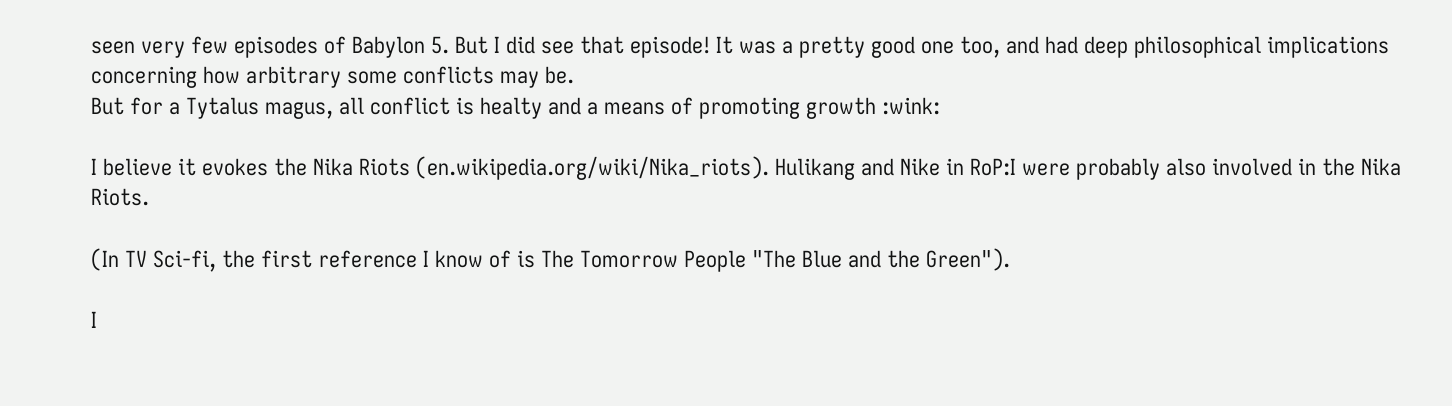seen very few episodes of Babylon 5. But I did see that episode! It was a pretty good one too, and had deep philosophical implications concerning how arbitrary some conflicts may be.
But for a Tytalus magus, all conflict is healty and a means of promoting growth :wink:

I believe it evokes the Nika Riots (en.wikipedia.org/wiki/Nika_riots). Hulikang and Nike in RoP:I were probably also involved in the Nika Riots.

(In TV Sci-fi, the first reference I know of is The Tomorrow People "The Blue and the Green").

I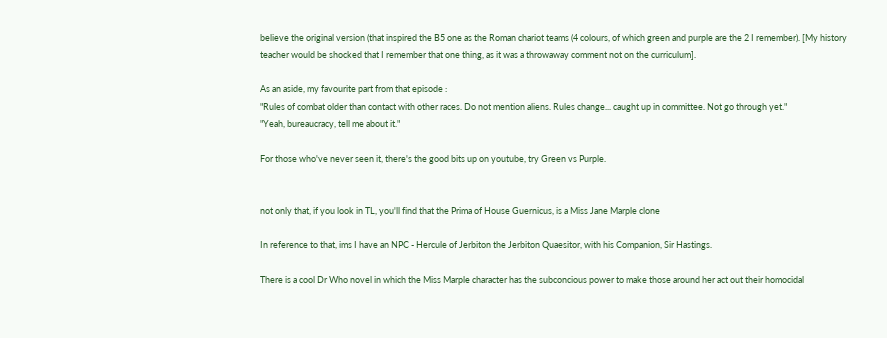believe the original version (that inspired the B5 one as the Roman chariot teams (4 colours, of which green and purple are the 2 I remember). [My history teacher would be shocked that I remember that one thing, as it was a throwaway comment not on the curriculum].

As an aside, my favourite part from that episode :
"Rules of combat older than contact with other races. Do not mention aliens. Rules change... caught up in committee. Not go through yet."
"Yeah, bureaucracy, tell me about it."

For those who've never seen it, there's the good bits up on youtube, try Green vs Purple.


not only that, if you look in TL, you'll find that the Prima of House Guernicus, is a Miss Jane Marple clone

In reference to that, ims I have an NPC - Hercule of Jerbiton the Jerbiton Quaesitor, with his Companion, Sir Hastings.

There is a cool Dr Who novel in which the Miss Marple character has the subconcious power to make those around her act out their homocidal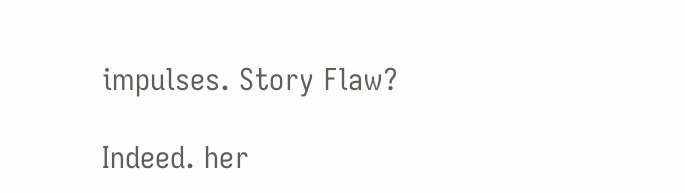impulses. Story Flaw?

Indeed. her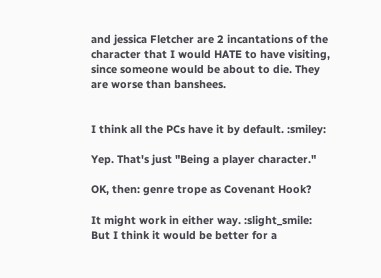and jessica Fletcher are 2 incantations of the character that I would HATE to have visiting, since someone would be about to die. They are worse than banshees.


I think all the PCs have it by default. :smiley:

Yep. That's just "Being a player character."

OK, then: genre trope as Covenant Hook?

It might work in either way. :slight_smile:
But I think it would be better for a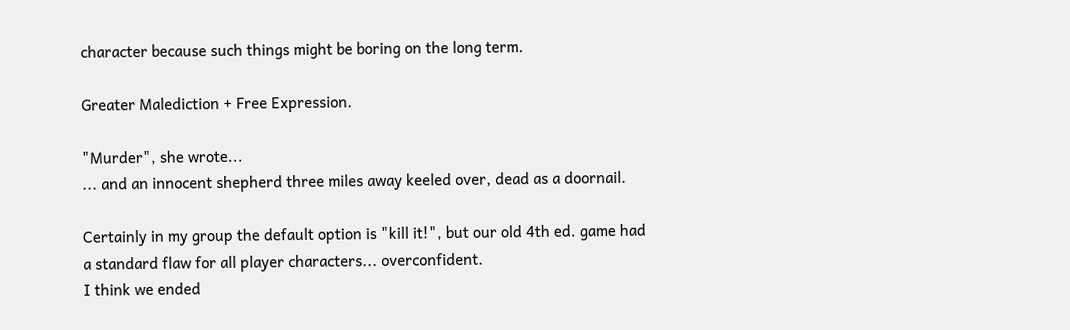character because such things might be boring on the long term.

Greater Malediction + Free Expression.

"Murder", she wrote...
... and an innocent shepherd three miles away keeled over, dead as a doornail.

Certainly in my group the default option is "kill it!", but our old 4th ed. game had a standard flaw for all player characters... overconfident.
I think we ended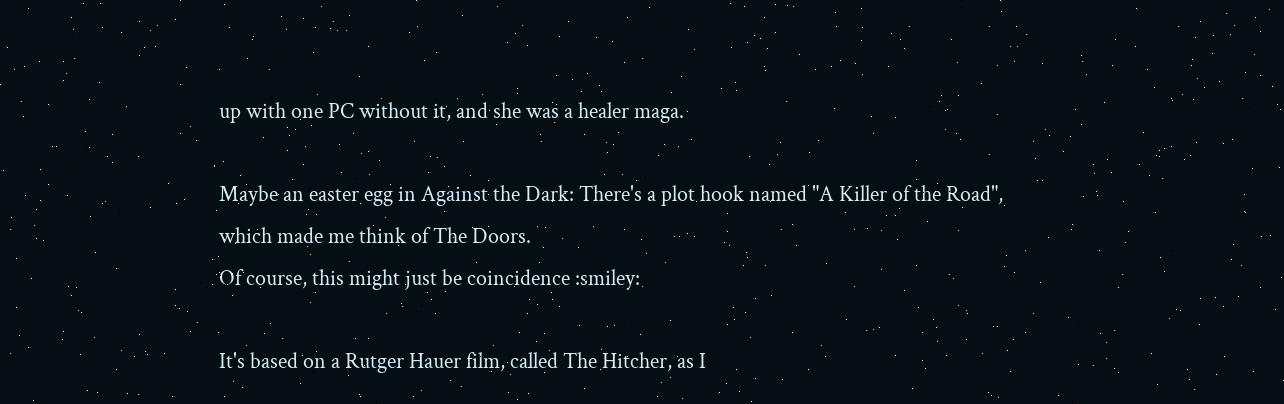up with one PC without it, and she was a healer maga.

Maybe an easter egg in Against the Dark: There's a plot hook named "A Killer of the Road", which made me think of The Doors.
Of course, this might just be coincidence :smiley:

It's based on a Rutger Hauer film, called The Hitcher, as I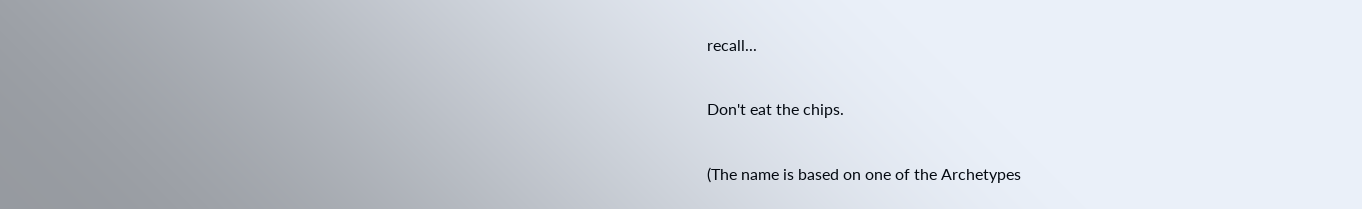recall...

Don't eat the chips.

(The name is based on one of the Archetypes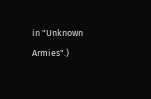in "Unknown Armies".)